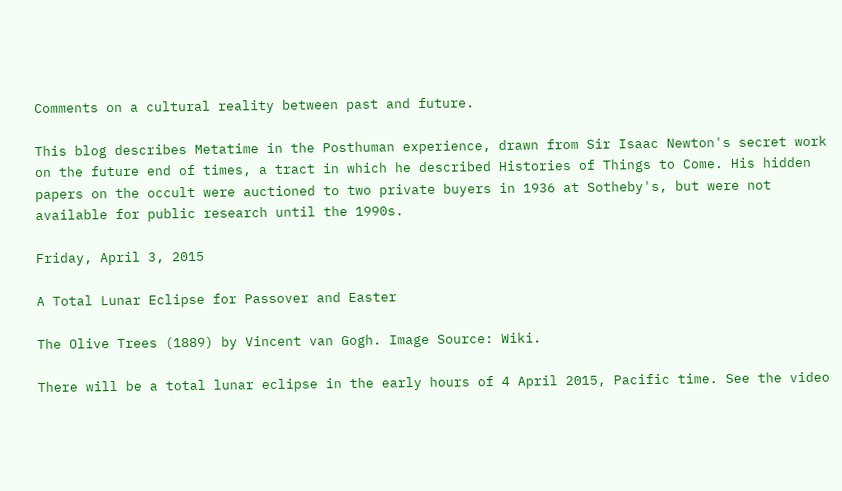Comments on a cultural reality between past and future.

This blog describes Metatime in the Posthuman experience, drawn from Sir Isaac Newton's secret work on the future end of times, a tract in which he described Histories of Things to Come. His hidden papers on the occult were auctioned to two private buyers in 1936 at Sotheby's, but were not available for public research until the 1990s.

Friday, April 3, 2015

A Total Lunar Eclipse for Passover and Easter

The Olive Trees (1889) by Vincent van Gogh. Image Source: Wiki.

There will be a total lunar eclipse in the early hours of 4 April 2015, Pacific time. See the video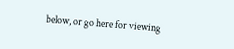below, or go here for viewing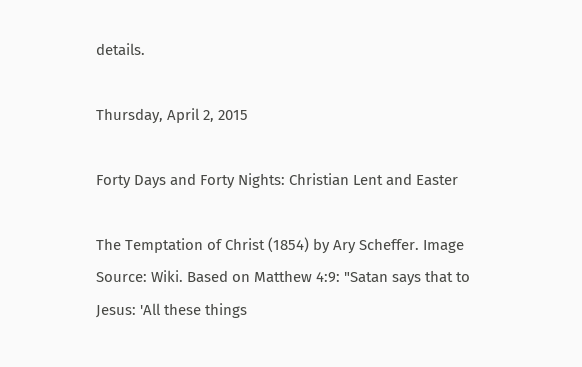details.

Thursday, April 2, 2015

Forty Days and Forty Nights: Christian Lent and Easter

The Temptation of Christ (1854) by Ary Scheffer. Image Source: Wiki. Based on Matthew 4:9: "Satan says that to Jesus: 'All these things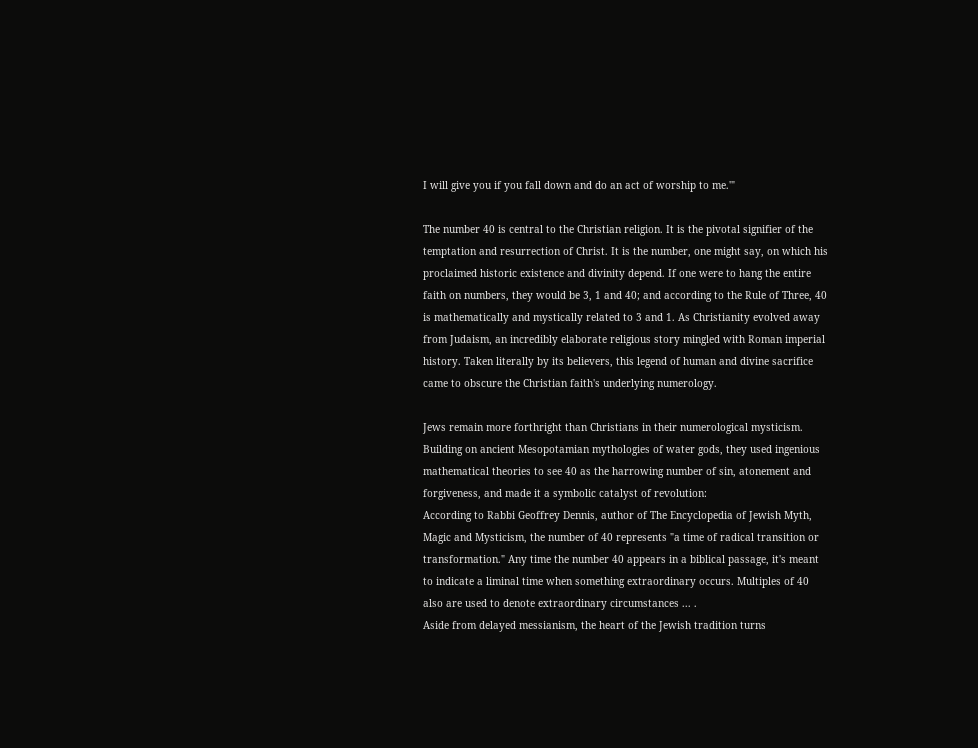I will give you if you fall down and do an act of worship to me.'"

The number 40 is central to the Christian religion. It is the pivotal signifier of the temptation and resurrection of Christ. It is the number, one might say, on which his proclaimed historic existence and divinity depend. If one were to hang the entire faith on numbers, they would be 3, 1 and 40; and according to the Rule of Three, 40 is mathematically and mystically related to 3 and 1. As Christianity evolved away from Judaism, an incredibly elaborate religious story mingled with Roman imperial history. Taken literally by its believers, this legend of human and divine sacrifice came to obscure the Christian faith's underlying numerology.

Jews remain more forthright than Christians in their numerological mysticism. Building on ancient Mesopotamian mythologies of water gods, they used ingenious mathematical theories to see 40 as the harrowing number of sin, atonement and forgiveness, and made it a symbolic catalyst of revolution:
According to Rabbi Geoffrey Dennis, author of The Encyclopedia of Jewish Myth, Magic and Mysticism, the number of 40 represents "a time of radical transition or transformation." Any time the number 40 appears in a biblical passage, it's meant to indicate a liminal time when something extraordinary occurs. Multiples of 40 also are used to denote extraordinary circumstances ... .
Aside from delayed messianism, the heart of the Jewish tradition turns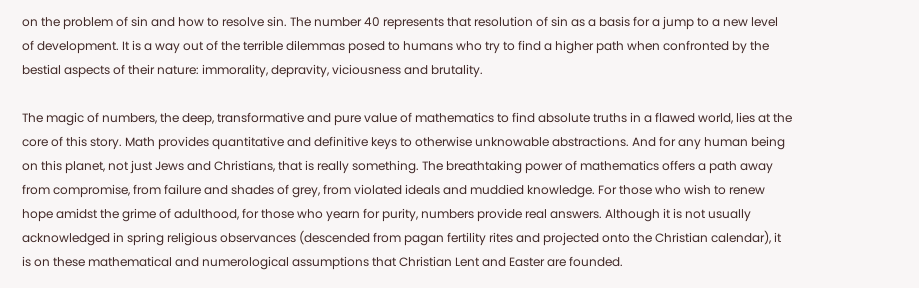on the problem of sin and how to resolve sin. The number 40 represents that resolution of sin as a basis for a jump to a new level of development. It is a way out of the terrible dilemmas posed to humans who try to find a higher path when confronted by the bestial aspects of their nature: immorality, depravity, viciousness and brutality.

The magic of numbers, the deep, transformative and pure value of mathematics to find absolute truths in a flawed world, lies at the core of this story. Math provides quantitative and definitive keys to otherwise unknowable abstractions. And for any human being on this planet, not just Jews and Christians, that is really something. The breathtaking power of mathematics offers a path away from compromise, from failure and shades of grey, from violated ideals and muddied knowledge. For those who wish to renew hope amidst the grime of adulthood, for those who yearn for purity, numbers provide real answers. Although it is not usually acknowledged in spring religious observances (descended from pagan fertility rites and projected onto the Christian calendar), it is on these mathematical and numerological assumptions that Christian Lent and Easter are founded.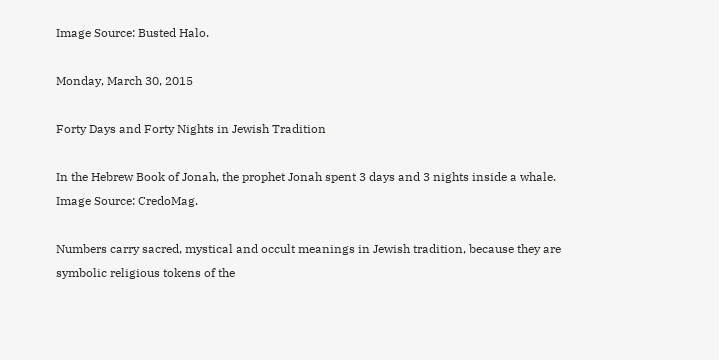Image Source: Busted Halo.

Monday, March 30, 2015

Forty Days and Forty Nights in Jewish Tradition

In the Hebrew Book of Jonah, the prophet Jonah spent 3 days and 3 nights inside a whale. Image Source: CredoMag.

Numbers carry sacred, mystical and occult meanings in Jewish tradition, because they are symbolic religious tokens of the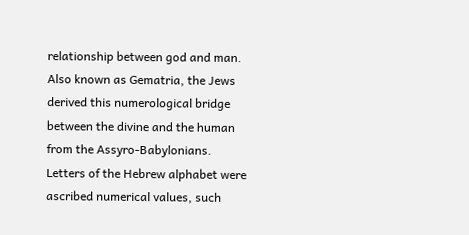relationship between god and man. Also known as Gematria, the Jews derived this numerological bridge between the divine and the human from the Assyro-Babylonians. Letters of the Hebrew alphabet were ascribed numerical values, such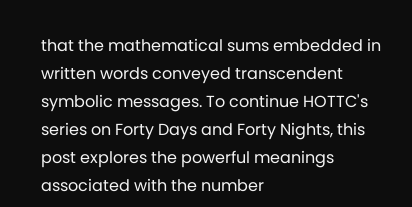that the mathematical sums embedded in written words conveyed transcendent symbolic messages. To continue HOTTC's series on Forty Days and Forty Nights, this post explores the powerful meanings associated with the number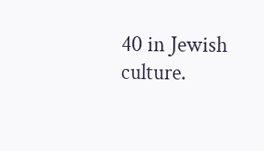40 in Jewish culture.